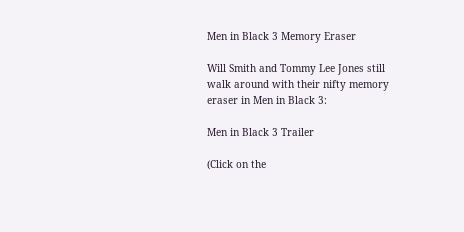Men in Black 3 Memory Eraser

Will Smith and Tommy Lee Jones still walk around with their nifty memory eraser in Men in Black 3:

Men in Black 3 Trailer

(Click on the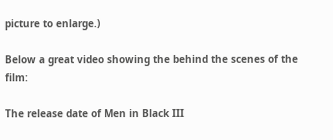picture to enlarge.)

Below a great video showing the behind the scenes of the film:

The release date of Men in Black III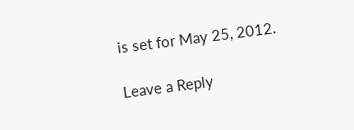is set for May 25, 2012.

Leave a Reply